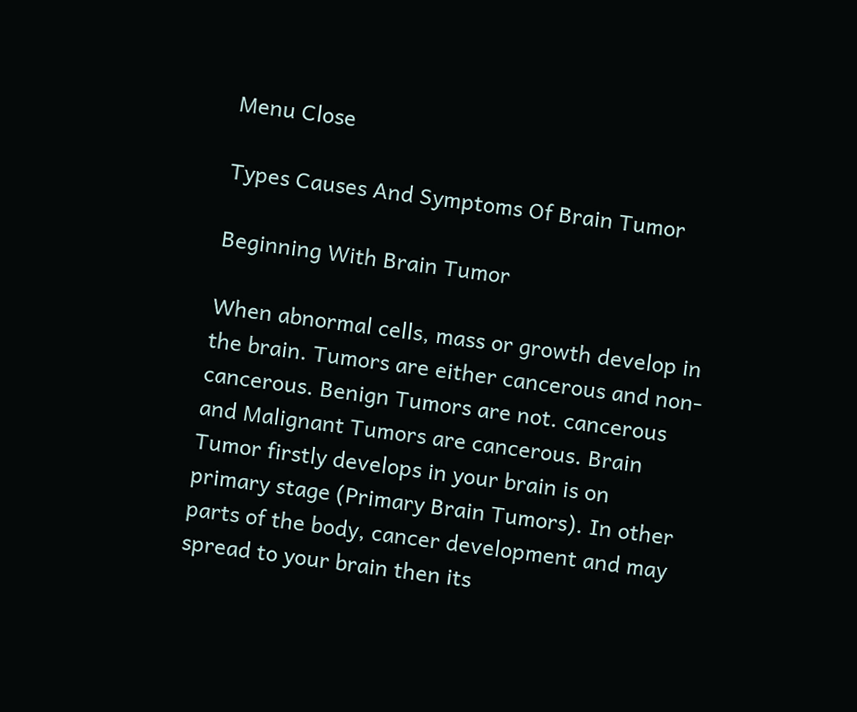Menu Close

Types Causes And Symptoms Of Brain Tumor

Beginning With Brain Tumor

When abnormal cells, mass or growth develop in the brain. Tumors are either cancerous and non-cancerous. Benign Tumors are not. cancerous and Malignant Tumors are cancerous. Brain Tumor firstly develops in your brain is on primary stage (Primary Brain Tumors). In other parts of the body, cancer development and may spread to your brain then its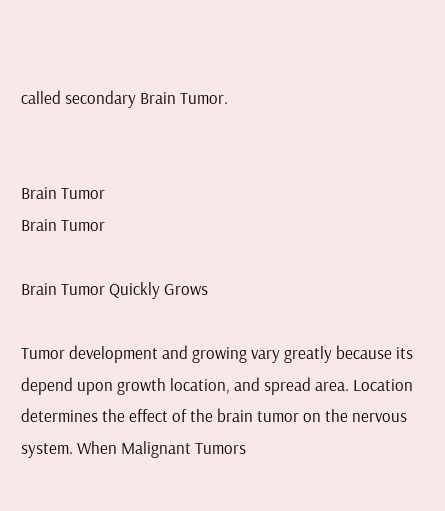called secondary Brain Tumor.


Brain Tumor
Brain Tumor

Brain Tumor Quickly Grows

Tumor development and growing vary greatly because its depend upon growth location, and spread area. Location determines the effect of the brain tumor on the nervous system. When Malignant Tumors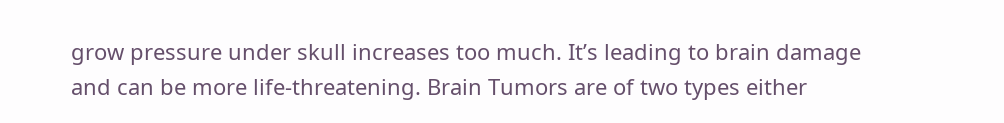grow pressure under skull increases too much. It’s leading to brain damage and can be more life-threatening. Brain Tumors are of two types either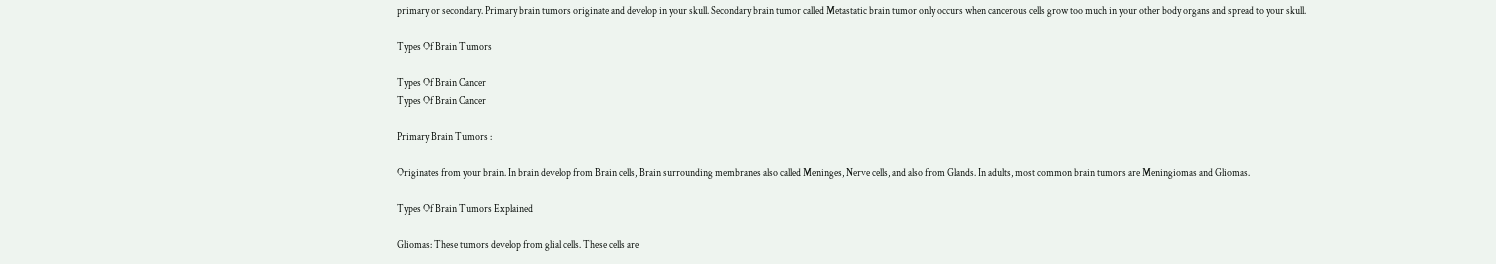primary or secondary. Primary brain tumors originate and develop in your skull. Secondary brain tumor called Metastatic brain tumor only occurs when cancerous cells grow too much in your other body organs and spread to your skull.

Types Of Brain Tumors

Types Of Brain Cancer
Types Of Brain Cancer

Primary Brain Tumors :

Originates from your brain. In brain develop from Brain cells, Brain surrounding membranes also called Meninges, Nerve cells, and also from Glands. In adults, most common brain tumors are Meningiomas and Gliomas.

Types Of Brain Tumors Explained

Gliomas: These tumors develop from glial cells. These cells are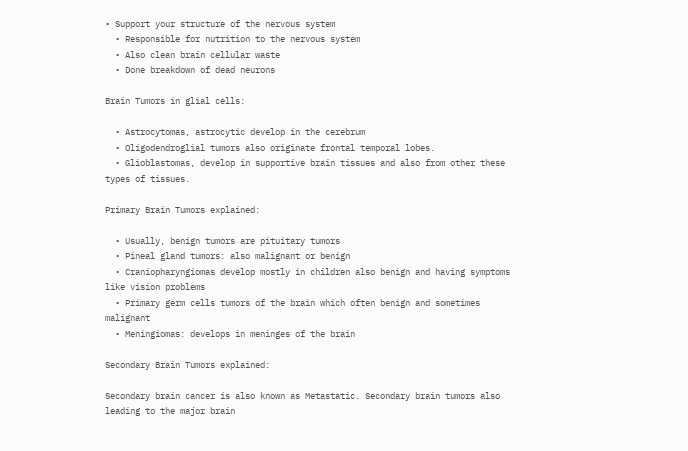• Support your structure of the nervous system
  • Responsible for nutrition to the nervous system
  • Also clean brain cellular waste
  • Done breakdown of dead neurons

Brain Tumors in glial cells:

  • Astrocytomas, astrocytic develop in the cerebrum
  • Oligodendroglial tumors also originate frontal temporal lobes.
  • Glioblastomas, develop in supportive brain tissues and also from other these types of tissues.

Primary Brain Tumors explained:

  • Usually, benign tumors are pituitary tumors
  • Pineal gland tumors: also malignant or benign
  • Craniopharyngiomas develop mostly in children also benign and having symptoms like vision problems
  • Primary germ cells tumors of the brain which often benign and sometimes malignant
  • Meningiomas: develops in meninges of the brain

Secondary Brain Tumors explained:

Secondary brain cancer is also known as Metastatic. Secondary brain tumors also leading to the major brain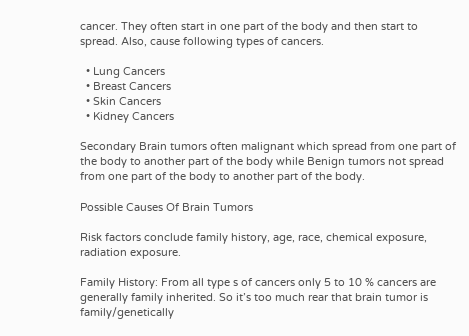cancer. They often start in one part of the body and then start to spread. Also, cause following types of cancers.

  • Lung Cancers
  • Breast Cancers
  • Skin Cancers
  • Kidney Cancers

Secondary Brain tumors often malignant which spread from one part of the body to another part of the body while Benign tumors not spread from one part of the body to another part of the body.

Possible Causes Of Brain Tumors

Risk factors conclude family history, age, race, chemical exposure, radiation exposure.

Family History: From all type s of cancers only 5 to 10 % cancers are generally family inherited. So it’s too much rear that brain tumor is family/genetically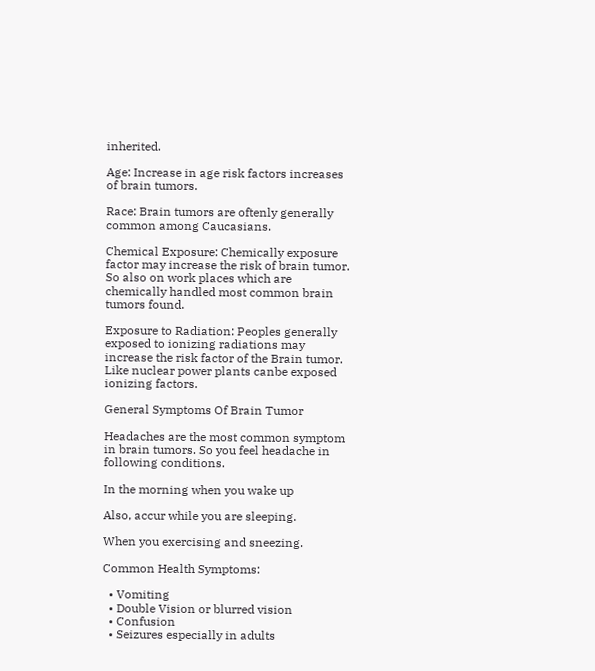inherited.

Age: Increase in age risk factors increases of brain tumors.

Race: Brain tumors are oftenly generally common among Caucasians.

Chemical Exposure: Chemically exposure factor may increase the risk of brain tumor. So also on work places which are chemically handled most common brain tumors found.

Exposure to Radiation: Peoples generally exposed to ionizing radiations may increase the risk factor of the Brain tumor. Like nuclear power plants canbe exposed ionizing factors.

General Symptoms Of Brain Tumor

Headaches are the most common symptom in brain tumors. So you feel headache in following conditions.

In the morning when you wake up

Also, accur while you are sleeping.

When you exercising and sneezing.

Common Health Symptoms:

  • Vomiting
  • Double Vision or blurred vision
  • Confusion
  • Seizures especially in adults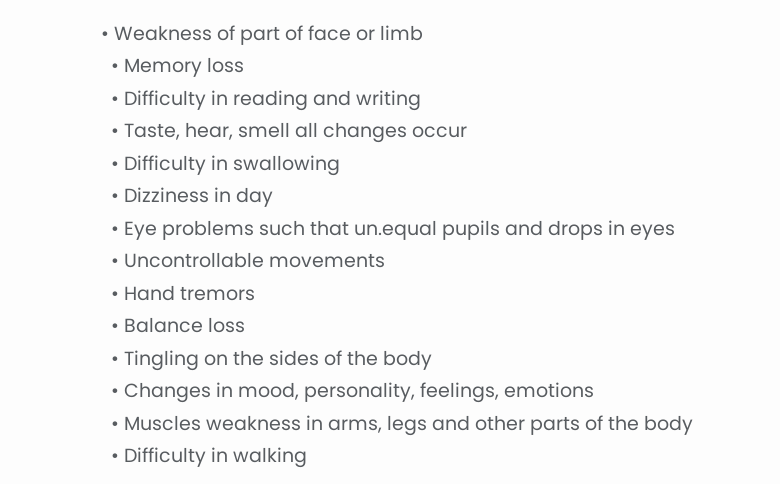• Weakness of part of face or limb
  • Memory loss
  • Difficulty in reading and writing
  • Taste, hear, smell all changes occur
  • Difficulty in swallowing
  • Dizziness in day
  • Eye problems such that un.equal pupils and drops in eyes
  • Uncontrollable movements
  • Hand tremors
  • Balance loss
  • Tingling on the sides of the body
  • Changes in mood, personality, feelings, emotions
  • Muscles weakness in arms, legs and other parts of the body
  • Difficulty in walking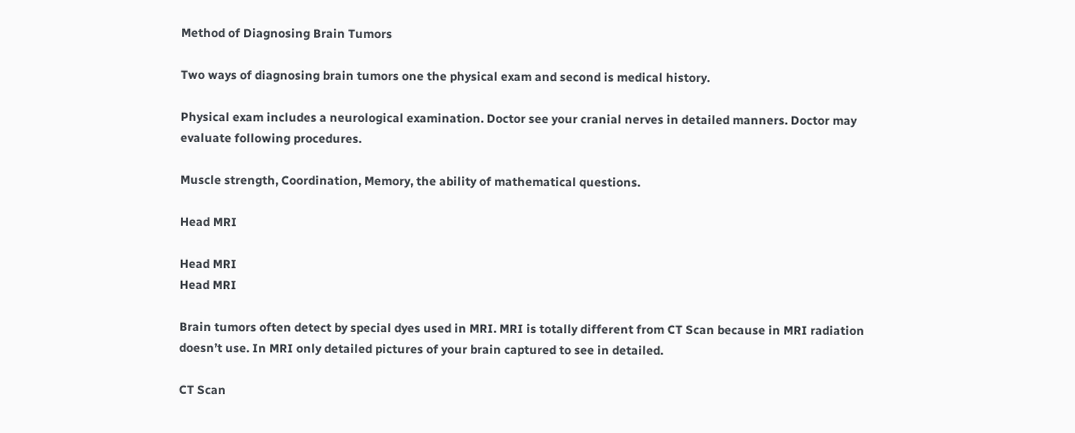Method of Diagnosing Brain Tumors

Two ways of diagnosing brain tumors one the physical exam and second is medical history.

Physical exam includes a neurological examination. Doctor see your cranial nerves in detailed manners. Doctor may evaluate following procedures.

Muscle strength, Coordination, Memory, the ability of mathematical questions.

Head MRI

Head MRI
Head MRI

Brain tumors often detect by special dyes used in MRI. MRI is totally different from CT Scan because in MRI radiation doesn’t use. In MRI only detailed pictures of your brain captured to see in detailed.

CT Scan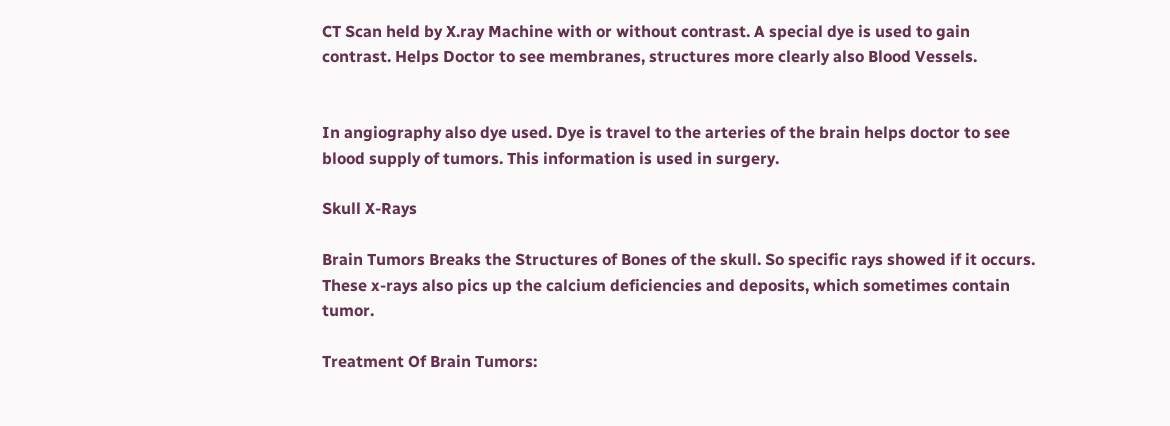CT Scan held by X.ray Machine with or without contrast. A special dye is used to gain contrast. Helps Doctor to see membranes, structures more clearly also Blood Vessels.


In angiography also dye used. Dye is travel to the arteries of the brain helps doctor to see blood supply of tumors. This information is used in surgery.

Skull X-Rays

Brain Tumors Breaks the Structures of Bones of the skull. So specific rays showed if it occurs. These x-rays also pics up the calcium deficiencies and deposits, which sometimes contain tumor.

Treatment Of Brain Tumors: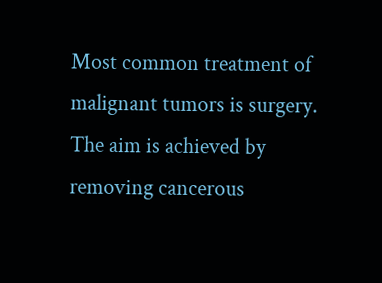Most common treatment of malignant tumors is surgery. The aim is achieved by removing cancerous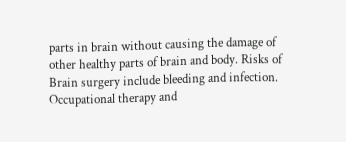parts in brain without causing the damage of other healthy parts of brain and body. Risks of Brain surgery include bleeding and infection. Occupational therapy and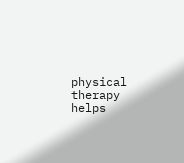physical therapy helps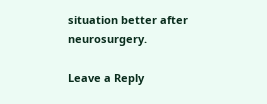situation better after neurosurgery.

Leave a Reply